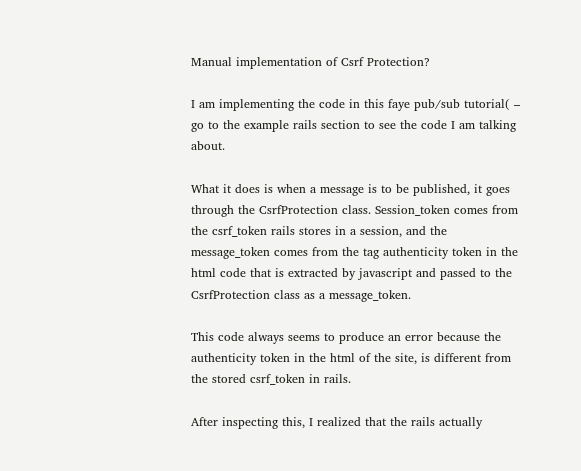Manual implementation of Csrf Protection?

I am implementing the code in this faye pub/sub tutorial( – go to the example rails section to see the code I am talking about.

What it does is when a message is to be published, it goes through the CsrfProtection class. Session_token comes from the csrf_token rails stores in a session, and the message_token comes from the tag authenticity token in the html code that is extracted by javascript and passed to the CsrfProtection class as a message_token.

This code always seems to produce an error because the authenticity token in the html of the site, is different from the stored csrf_token in rails.

After inspecting this, I realized that the rails actually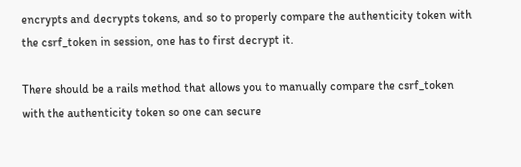encrypts and decrypts tokens, and so to properly compare the authenticity token with the csrf_token in session, one has to first decrypt it.

There should be a rails method that allows you to manually compare the csrf_token with the authenticity token so one can secure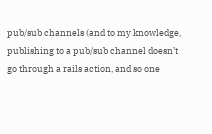pub/sub channels (and to my knowledge, publishing to a pub/sub channel doesn’t go through a rails action, and so one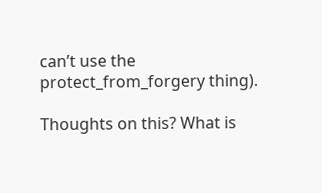can’t use the protect_from_forgery thing).

Thoughts on this? What is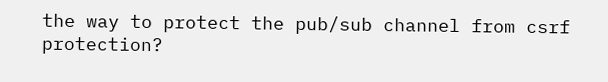the way to protect the pub/sub channel from csrf protection?